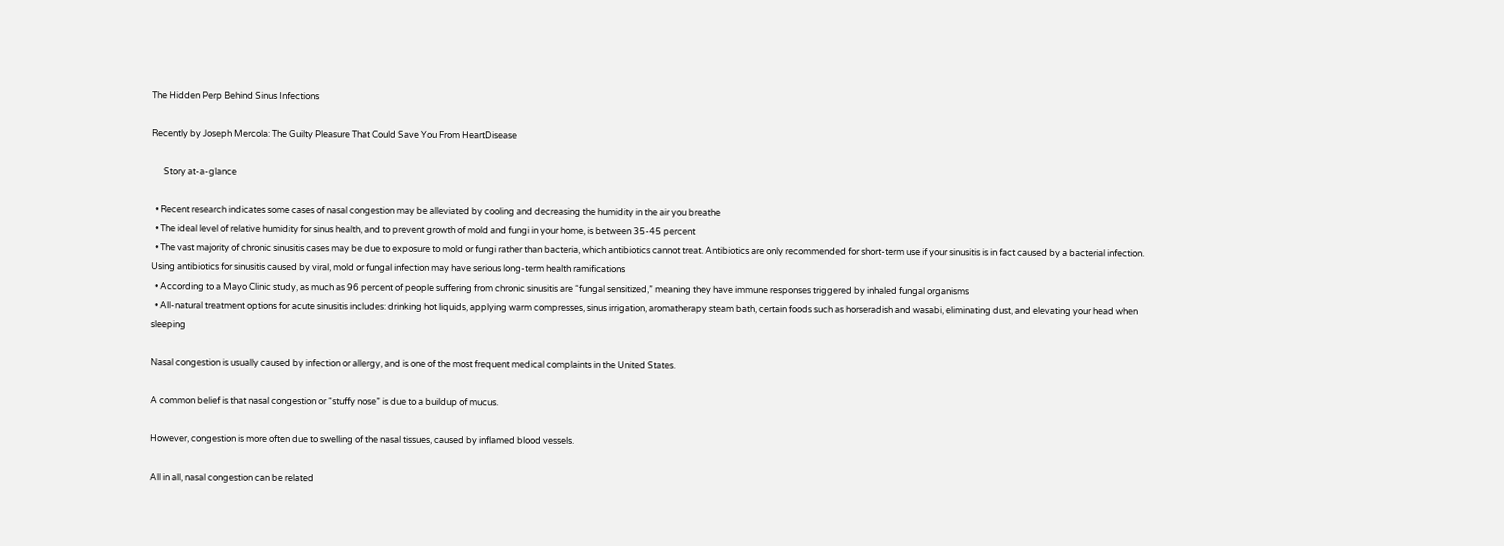The Hidden Perp Behind Sinus Infections

Recently by Joseph Mercola: The Guilty Pleasure That Could Save You From HeartDisease

      Story at-a-glance

  • Recent research indicates some cases of nasal congestion may be alleviated by cooling and decreasing the humidity in the air you breathe
  • The ideal level of relative humidity for sinus health, and to prevent growth of mold and fungi in your home, is between 35-45 percent
  • The vast majority of chronic sinusitis cases may be due to exposure to mold or fungi rather than bacteria, which antibiotics cannot treat. Antibiotics are only recommended for short-term use if your sinusitis is in fact caused by a bacterial infection. Using antibiotics for sinusitis caused by viral, mold or fungal infection may have serious long-term health ramifications
  • According to a Mayo Clinic study, as much as 96 percent of people suffering from chronic sinusitis are “fungal sensitized,” meaning they have immune responses triggered by inhaled fungal organisms
  • All-natural treatment options for acute sinusitis includes: drinking hot liquids, applying warm compresses, sinus irrigation, aromatherapy steam bath, certain foods such as horseradish and wasabi, eliminating dust, and elevating your head when sleeping

Nasal congestion is usually caused by infection or allergy, and is one of the most frequent medical complaints in the United States.

A common belief is that nasal congestion or “stuffy nose” is due to a buildup of mucus.

However, congestion is more often due to swelling of the nasal tissues, caused by inflamed blood vessels.

All in all, nasal congestion can be related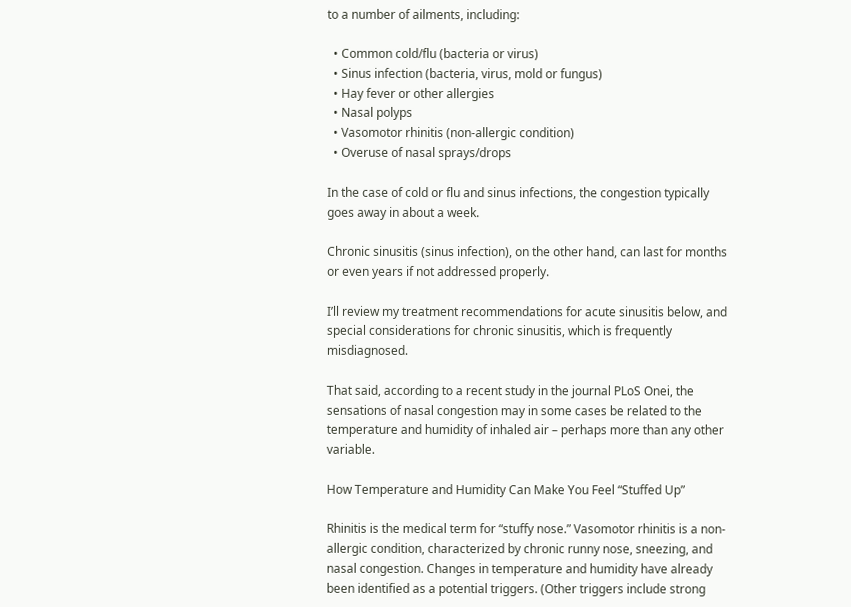to a number of ailments, including:

  • Common cold/flu (bacteria or virus)
  • Sinus infection (bacteria, virus, mold or fungus)
  • Hay fever or other allergies
  • Nasal polyps
  • Vasomotor rhinitis (non-allergic condition)
  • Overuse of nasal sprays/drops

In the case of cold or flu and sinus infections, the congestion typically goes away in about a week.

Chronic sinusitis (sinus infection), on the other hand, can last for months or even years if not addressed properly.

I’ll review my treatment recommendations for acute sinusitis below, and special considerations for chronic sinusitis, which is frequently misdiagnosed.

That said, according to a recent study in the journal PLoS Onei, the sensations of nasal congestion may in some cases be related to the temperature and humidity of inhaled air – perhaps more than any other variable.

How Temperature and Humidity Can Make You Feel “Stuffed Up”

Rhinitis is the medical term for “stuffy nose.” Vasomotor rhinitis is a non-allergic condition, characterized by chronic runny nose, sneezing, and nasal congestion. Changes in temperature and humidity have already been identified as a potential triggers. (Other triggers include strong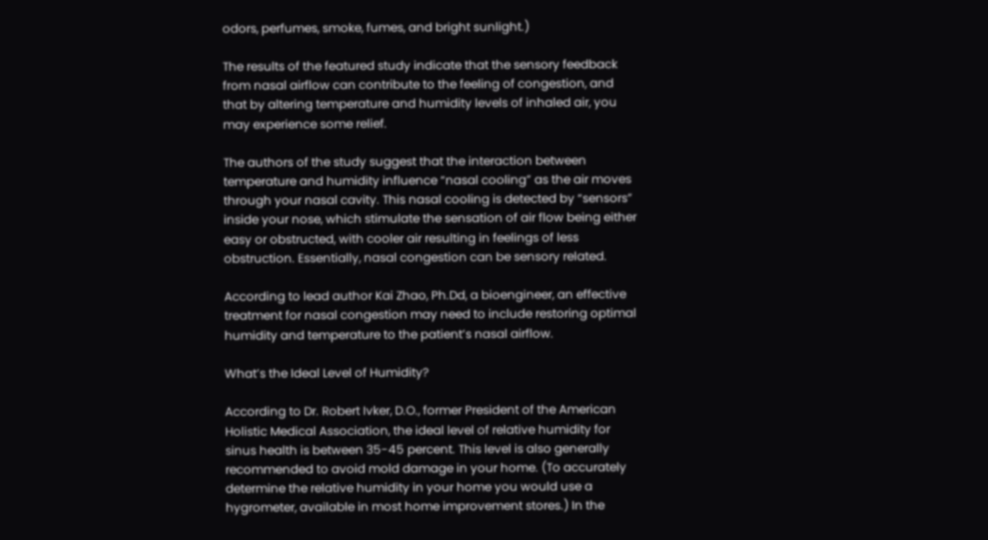odors, perfumes, smoke, fumes, and bright sunlight.)

The results of the featured study indicate that the sensory feedback from nasal airflow can contribute to the feeling of congestion, and that by altering temperature and humidity levels of inhaled air, you may experience some relief.

The authors of the study suggest that the interaction between temperature and humidity influence “nasal cooling” as the air moves through your nasal cavity. This nasal cooling is detected by “sensors” inside your nose, which stimulate the sensation of air flow being either easy or obstructed, with cooler air resulting in feelings of less obstruction. Essentially, nasal congestion can be sensory related.

According to lead author Kai Zhao, Ph.Dd, a bioengineer, an effective treatment for nasal congestion may need to include restoring optimal humidity and temperature to the patient’s nasal airflow.

What’s the Ideal Level of Humidity?

According to Dr. Robert Ivker, D.O., former President of the American Holistic Medical Association, the ideal level of relative humidity for sinus health is between 35-45 percent. This level is also generally recommended to avoid mold damage in your home. (To accurately determine the relative humidity in your home you would use a hygrometer, available in most home improvement stores.) In the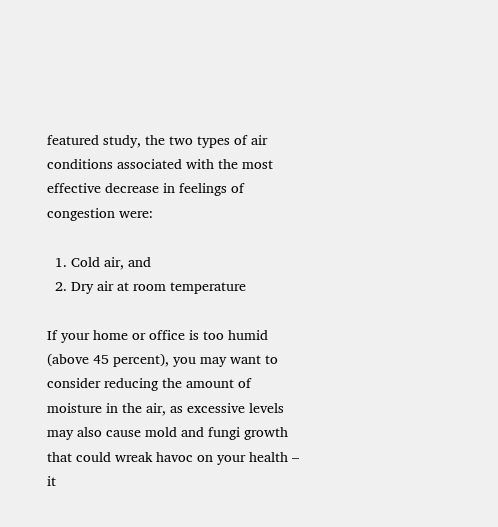featured study, the two types of air conditions associated with the most effective decrease in feelings of congestion were:

  1. Cold air, and
  2. Dry air at room temperature

If your home or office is too humid (above 45 percent), you may want to consider reducing the amount of moisture in the air, as excessive levels may also cause mold and fungi growth that could wreak havoc on your health – it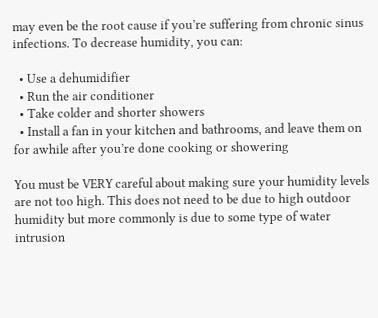may even be the root cause if you’re suffering from chronic sinus infections. To decrease humidity, you can:

  • Use a dehumidifier
  • Run the air conditioner
  • Take colder and shorter showers
  • Install a fan in your kitchen and bathrooms, and leave them on for awhile after you’re done cooking or showering

You must be VERY careful about making sure your humidity levels are not too high. This does not need to be due to high outdoor humidity but more commonly is due to some type of water intrusion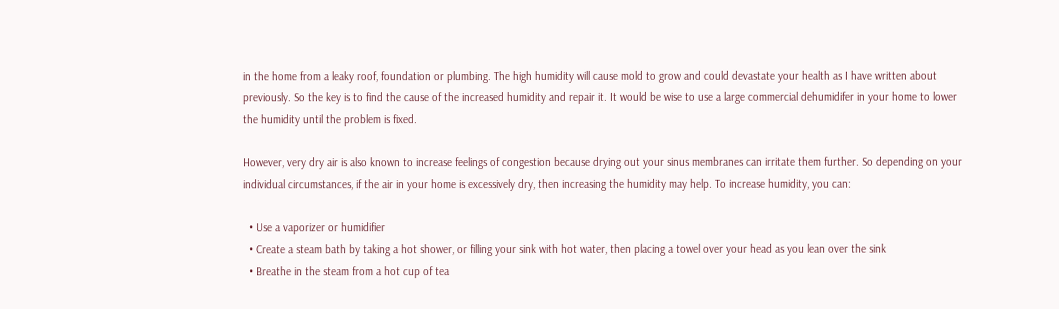in the home from a leaky roof, foundation or plumbing. The high humidity will cause mold to grow and could devastate your health as I have written about previously. So the key is to find the cause of the increased humidity and repair it. It would be wise to use a large commercial dehumidifer in your home to lower the humidity until the problem is fixed.

However, very dry air is also known to increase feelings of congestion because drying out your sinus membranes can irritate them further. So depending on your individual circumstances, if the air in your home is excessively dry, then increasing the humidity may help. To increase humidity, you can:

  • Use a vaporizer or humidifier
  • Create a steam bath by taking a hot shower, or filling your sink with hot water, then placing a towel over your head as you lean over the sink
  • Breathe in the steam from a hot cup of tea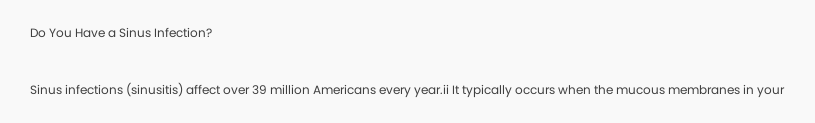Do You Have a Sinus Infection?

Sinus infections (sinusitis) affect over 39 million Americans every year.ii It typically occurs when the mucous membranes in your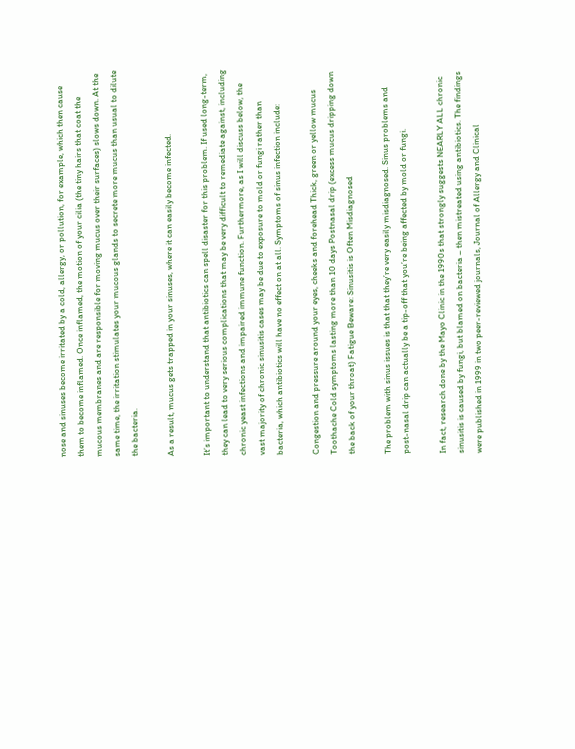nose and sinuses become irritated by a cold, allergy, or pollution, for example, which then cause them to become inflamed. Once inflamed, the motion of your cilia (the tiny hairs that coat the mucous membranes and are responsible for moving mucus over their surfaces) slows down. At the same time, the irritation stimulates your mucous glands to secrete more mucus than usual to dilute the bacteria.

As a result, mucus gets trapped in your sinuses, where it can easily become infected.

It’s important to understand that antibiotics can spell disaster for this problem. If used long-term, they can lead to very serious complications that may be very difficult to remediate against, including chronic yeast infections and impaired immune function. Furthermore, as I will discuss below, the vast majority of chronic sinusitis cases may be due to exposure to mold or fungi rather than bacteria, which antibiotics will have no effect on at all. Symptoms of sinus infection include:

Congestion and pressure around your eyes, cheeks and forehead Thick, green or yellow mucus Toothache Cold symptoms lasting more than 10 days Postnasal drip (excess mucus dripping down the back of your throat) Fatigue Beware: Sinusitis is Often Misdiagnosed

The problem with sinus issues is that that they’re very easily misdiagnosed. Sinus problems and post-nasal drip can actually be a tip-off that you’re being affected by mold or fungi.

In fact, research done by the Mayo Clinic in the 1990s that strongly suggests NEARLY ALL chronic sinusitis is caused by fungi, but blamed on bacteria – then mistreated using antibiotics. The findings were published in 1999 in two peer-reviewed journals, Journal of Allergy and Clinical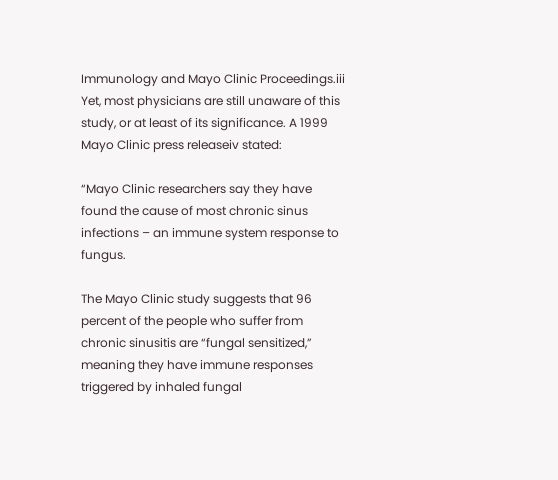Immunology and Mayo Clinic Proceedings.iii Yet, most physicians are still unaware of this study, or at least of its significance. A 1999 Mayo Clinic press releaseiv stated:

“Mayo Clinic researchers say they have found the cause of most chronic sinus infections – an immune system response to fungus.

The Mayo Clinic study suggests that 96 percent of the people who suffer from chronic sinusitis are “fungal sensitized,” meaning they have immune responses triggered by inhaled fungal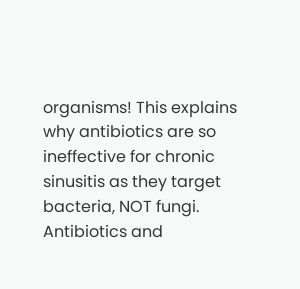organisms! This explains why antibiotics are so ineffective for chronic sinusitis as they target bacteria, NOT fungi. Antibiotics and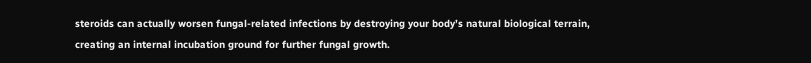steroids can actually worsen fungal-related infections by destroying your body’s natural biological terrain, creating an internal incubation ground for further fungal growth.